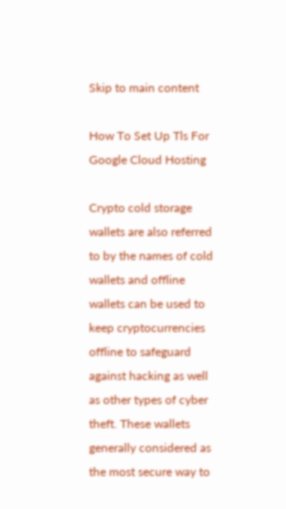Skip to main content

How To Set Up Tls For Google Cloud Hosting

Crypto cold storage wallets are also referred to by the names of cold wallets and offline wallets can be used to keep cryptocurrencies offline to safeguard against hacking as well as other types of cyber theft. These wallets generally considered as the most secure way to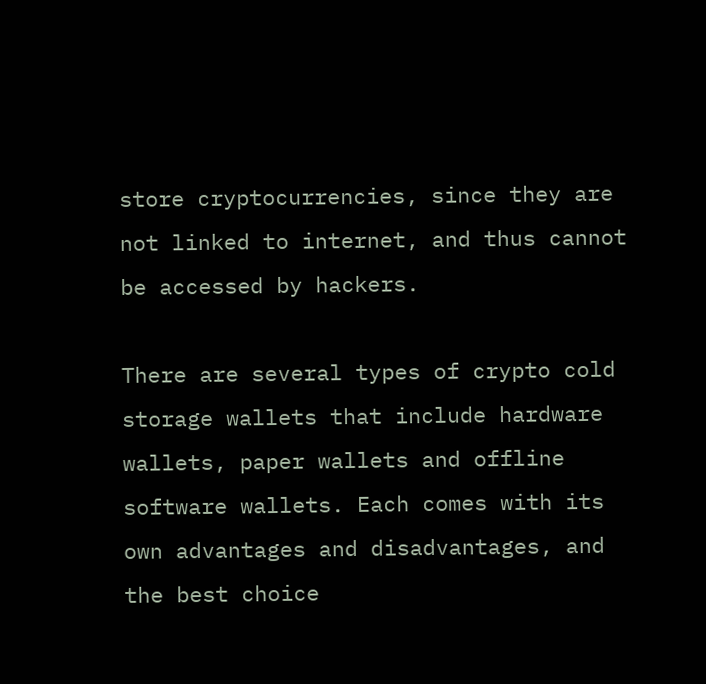store cryptocurrencies, since they are not linked to internet, and thus cannot be accessed by hackers.

There are several types of crypto cold storage wallets that include hardware wallets, paper wallets and offline software wallets. Each comes with its own advantages and disadvantages, and the best choice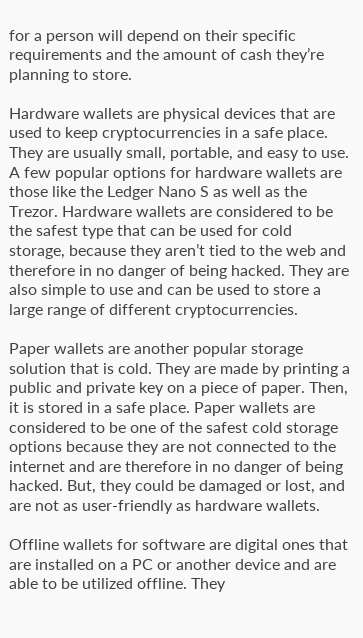for a person will depend on their specific requirements and the amount of cash they’re planning to store.

Hardware wallets are physical devices that are used to keep cryptocurrencies in a safe place. They are usually small, portable, and easy to use. A few popular options for hardware wallets are those like the Ledger Nano S as well as the Trezor. Hardware wallets are considered to be the safest type that can be used for cold storage, because they aren’t tied to the web and therefore in no danger of being hacked. They are also simple to use and can be used to store a large range of different cryptocurrencies.

Paper wallets are another popular storage solution that is cold. They are made by printing a public and private key on a piece of paper. Then, it is stored in a safe place. Paper wallets are considered to be one of the safest cold storage options because they are not connected to the internet and are therefore in no danger of being hacked. But, they could be damaged or lost, and are not as user-friendly as hardware wallets.

Offline wallets for software are digital ones that are installed on a PC or another device and are able to be utilized offline. They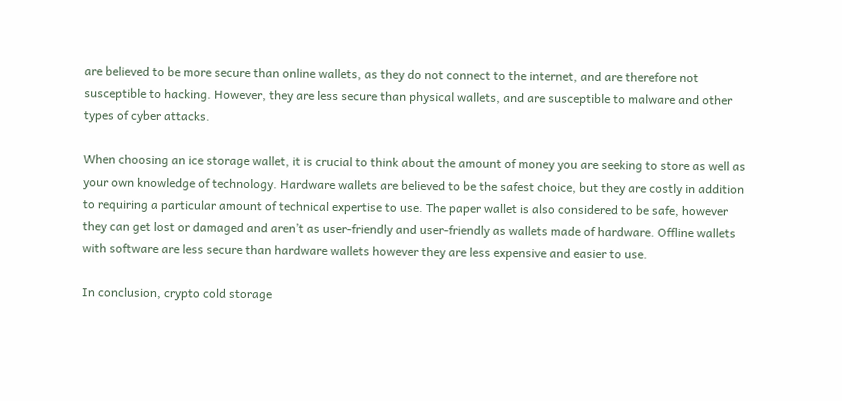are believed to be more secure than online wallets, as they do not connect to the internet, and are therefore not susceptible to hacking. However, they are less secure than physical wallets, and are susceptible to malware and other types of cyber attacks.

When choosing an ice storage wallet, it is crucial to think about the amount of money you are seeking to store as well as your own knowledge of technology. Hardware wallets are believed to be the safest choice, but they are costly in addition to requiring a particular amount of technical expertise to use. The paper wallet is also considered to be safe, however they can get lost or damaged and aren’t as user-friendly and user-friendly as wallets made of hardware. Offline wallets with software are less secure than hardware wallets however they are less expensive and easier to use.

In conclusion, crypto cold storage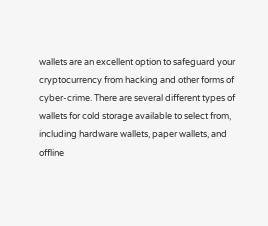wallets are an excellent option to safeguard your cryptocurrency from hacking and other forms of cyber-crime. There are several different types of wallets for cold storage available to select from, including hardware wallets, paper wallets, and offline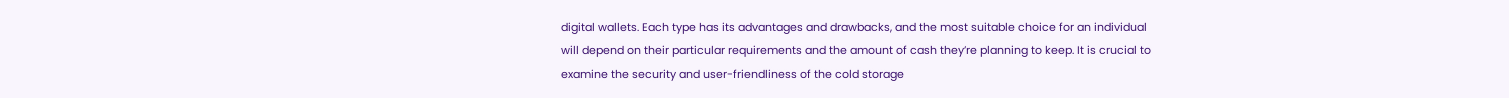digital wallets. Each type has its advantages and drawbacks, and the most suitable choice for an individual will depend on their particular requirements and the amount of cash they’re planning to keep. It is crucial to examine the security and user-friendliness of the cold storage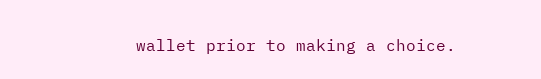wallet prior to making a choice.